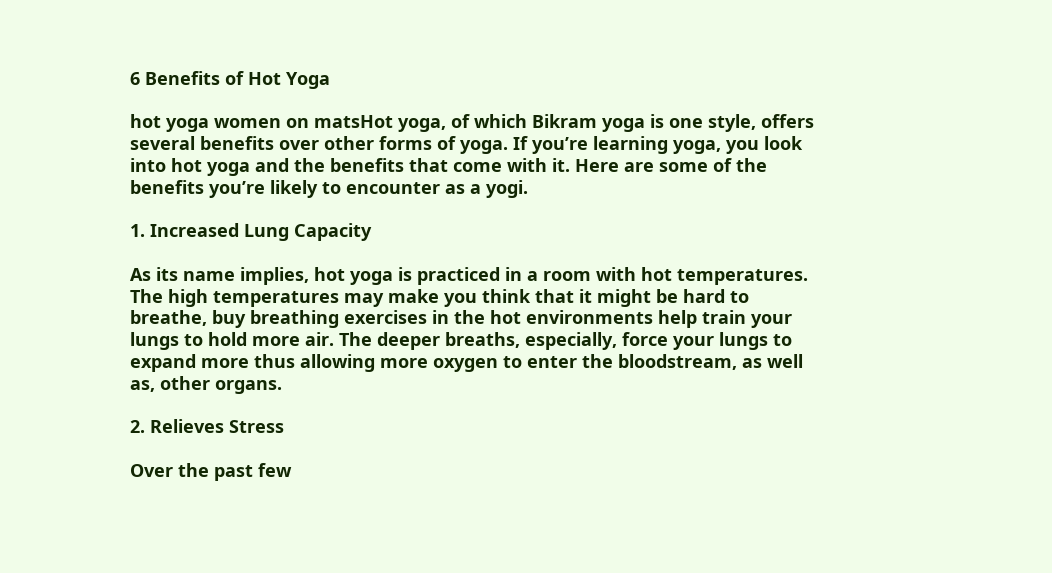6 Benefits of Hot Yoga

hot yoga women on matsHot yoga, of which Bikram yoga is one style, offers several benefits over other forms of yoga. If you’re learning yoga, you look into hot yoga and the benefits that come with it. Here are some of the benefits you’re likely to encounter as a yogi.

1. Increased Lung Capacity

As its name implies, hot yoga is practiced in a room with hot temperatures. The high temperatures may make you think that it might be hard to breathe, buy breathing exercises in the hot environments help train your lungs to hold more air. The deeper breaths, especially, force your lungs to expand more thus allowing more oxygen to enter the bloodstream, as well as, other organs.

2. Relieves Stress

Over the past few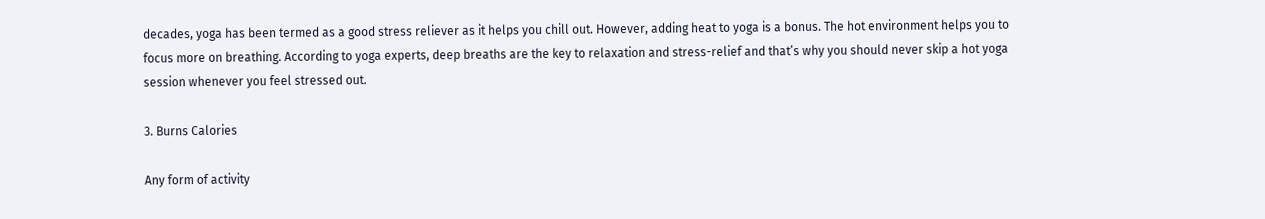decades, yoga has been termed as a good stress reliever as it helps you chill out. However, adding heat to yoga is a bonus. The hot environment helps you to focus more on breathing. According to yoga experts, deep breaths are the key to relaxation and stress-relief and that’s why you should never skip a hot yoga session whenever you feel stressed out.

3. Burns Calories

Any form of activity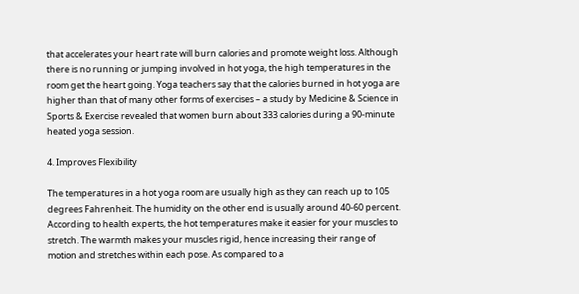that accelerates your heart rate will burn calories and promote weight loss. Although there is no running or jumping involved in hot yoga, the high temperatures in the room get the heart going. Yoga teachers say that the calories burned in hot yoga are higher than that of many other forms of exercises – a study by Medicine & Science in Sports & Exercise revealed that women burn about 333 calories during a 90-minute heated yoga session.

4. Improves Flexibility

The temperatures in a hot yoga room are usually high as they can reach up to 105 degrees Fahrenheit. The humidity on the other end is usually around 40-60 percent. According to health experts, the hot temperatures make it easier for your muscles to stretch. The warmth makes your muscles rigid, hence increasing their range of motion and stretches within each pose. As compared to a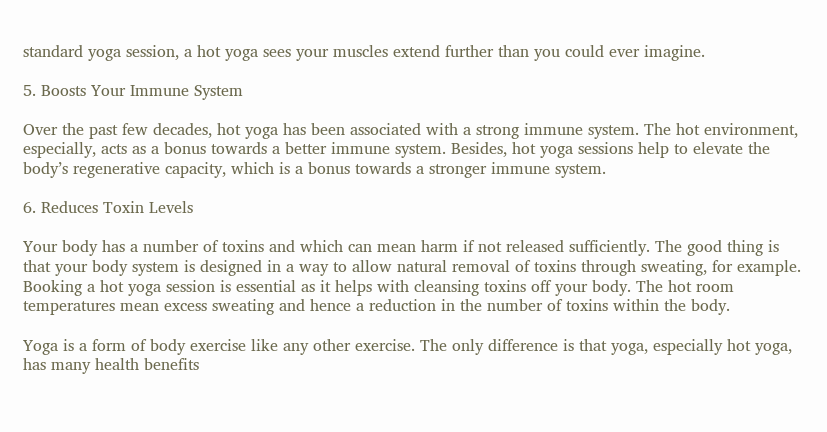standard yoga session, a hot yoga sees your muscles extend further than you could ever imagine.

5. Boosts Your Immune System

Over the past few decades, hot yoga has been associated with a strong immune system. The hot environment, especially, acts as a bonus towards a better immune system. Besides, hot yoga sessions help to elevate the body’s regenerative capacity, which is a bonus towards a stronger immune system.

6. Reduces Toxin Levels

Your body has a number of toxins and which can mean harm if not released sufficiently. The good thing is that your body system is designed in a way to allow natural removal of toxins through sweating, for example. Booking a hot yoga session is essential as it helps with cleansing toxins off your body. The hot room temperatures mean excess sweating and hence a reduction in the number of toxins within the body.

Yoga is a form of body exercise like any other exercise. The only difference is that yoga, especially hot yoga, has many health benefits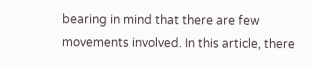bearing in mind that there are few movements involved. In this article, there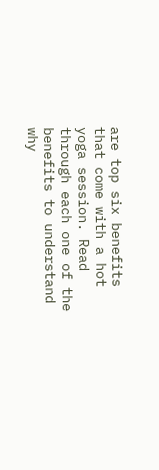are top six benefits that come with a hot yoga session. Read through each one of the benefits to understand why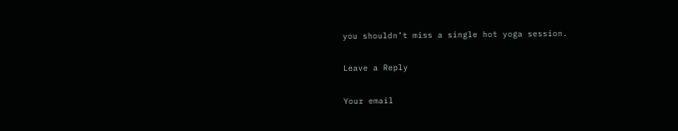you shouldn’t miss a single hot yoga session.

Leave a Reply

Your email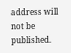address will not be published.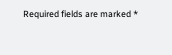Required fields are marked *